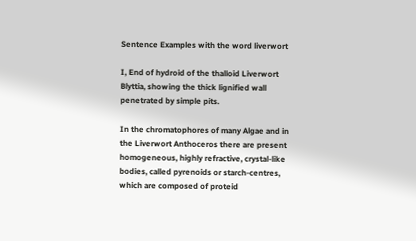Sentence Examples with the word liverwort

I, End of hydroid of the thalloid Liverwort Blyttia, showing the thick lignified wall penetrated by simple pits.

In the chromatophores of many Algae and in the Liverwort Anthoceros there are present homogeneous, highly refractive, crystal-like bodies, called pyrenoids or starch-centres, which are composed of proteid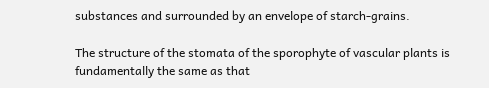substances and surrounded by an envelope of starch-grains.

The structure of the stomata of the sporophyte of vascular plants is fundamentally the same as that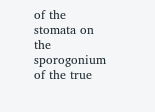of the stomata on the sporogonium of the true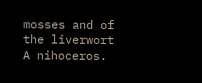mosses and of the liverwort A nihoceros.